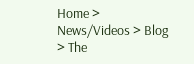Home > News/Videos > Blog > The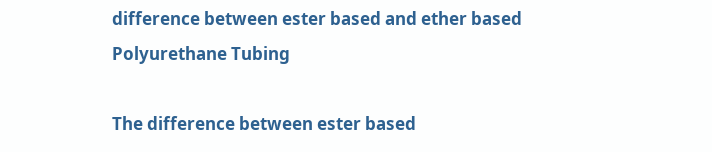difference between ester based and ether based Polyurethane Tubing

The difference between ester based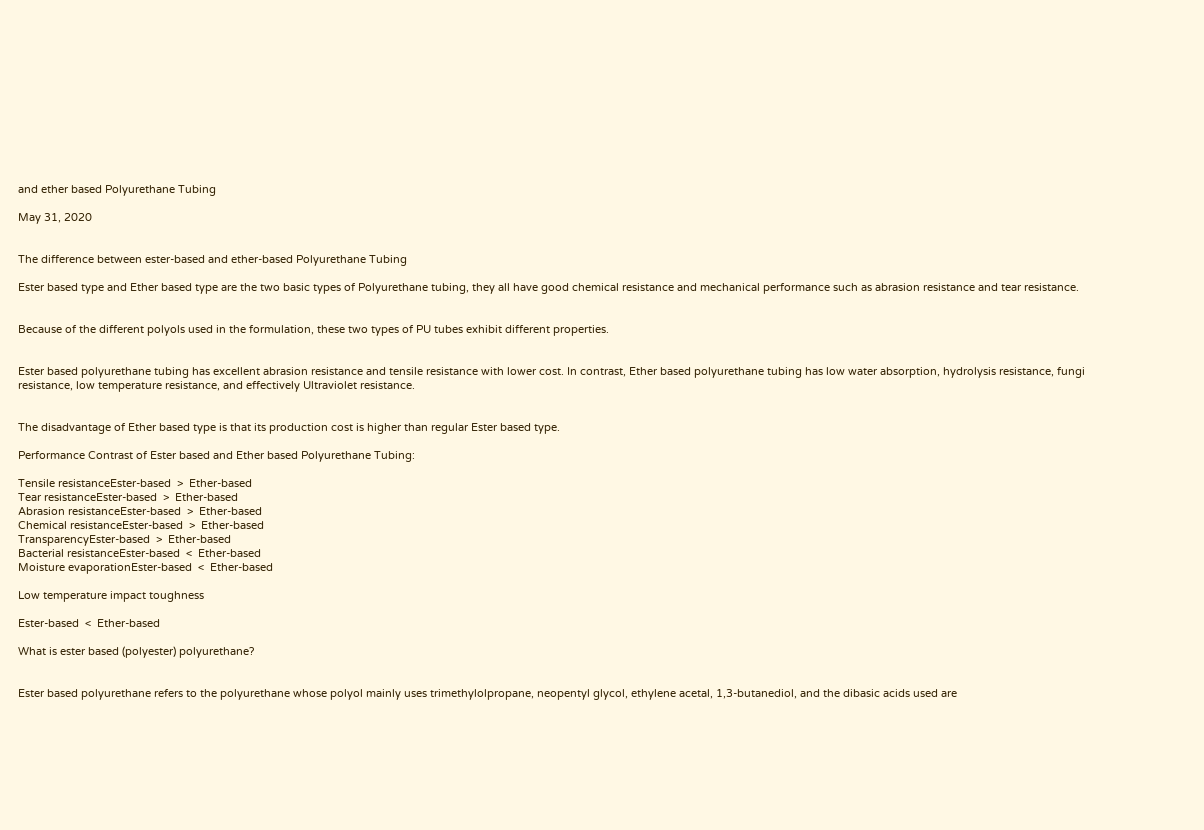and ether based Polyurethane Tubing

May 31, 2020


The difference between ester-based and ether-based Polyurethane Tubing

Ester based type and Ether based type are the two basic types of Polyurethane tubing, they all have good chemical resistance and mechanical performance such as abrasion resistance and tear resistance.


Because of the different polyols used in the formulation, these two types of PU tubes exhibit different properties.


Ester based polyurethane tubing has excellent abrasion resistance and tensile resistance with lower cost. In contrast, Ether based polyurethane tubing has low water absorption, hydrolysis resistance, fungi resistance, low temperature resistance, and effectively Ultraviolet resistance.


The disadvantage of Ether based type is that its production cost is higher than regular Ester based type.

Performance Contrast of Ester based and Ether based Polyurethane Tubing:

Tensile resistanceEster-based  >  Ether-based
Tear resistanceEster-based  >  Ether-based
Abrasion resistanceEster-based  >  Ether-based
Chemical resistanceEster-based  >  Ether-based
TransparencyEster-based  >  Ether-based
Bacterial resistanceEster-based  <  Ether-based
Moisture evaporationEster-based  <  Ether-based

Low temperature impact toughness

Ester-based  <  Ether-based

What is ester based (polyester) polyurethane?


Ester based polyurethane refers to the polyurethane whose polyol mainly uses trimethylolpropane, neopentyl glycol, ethylene acetal, 1,3-butanediol, and the dibasic acids used are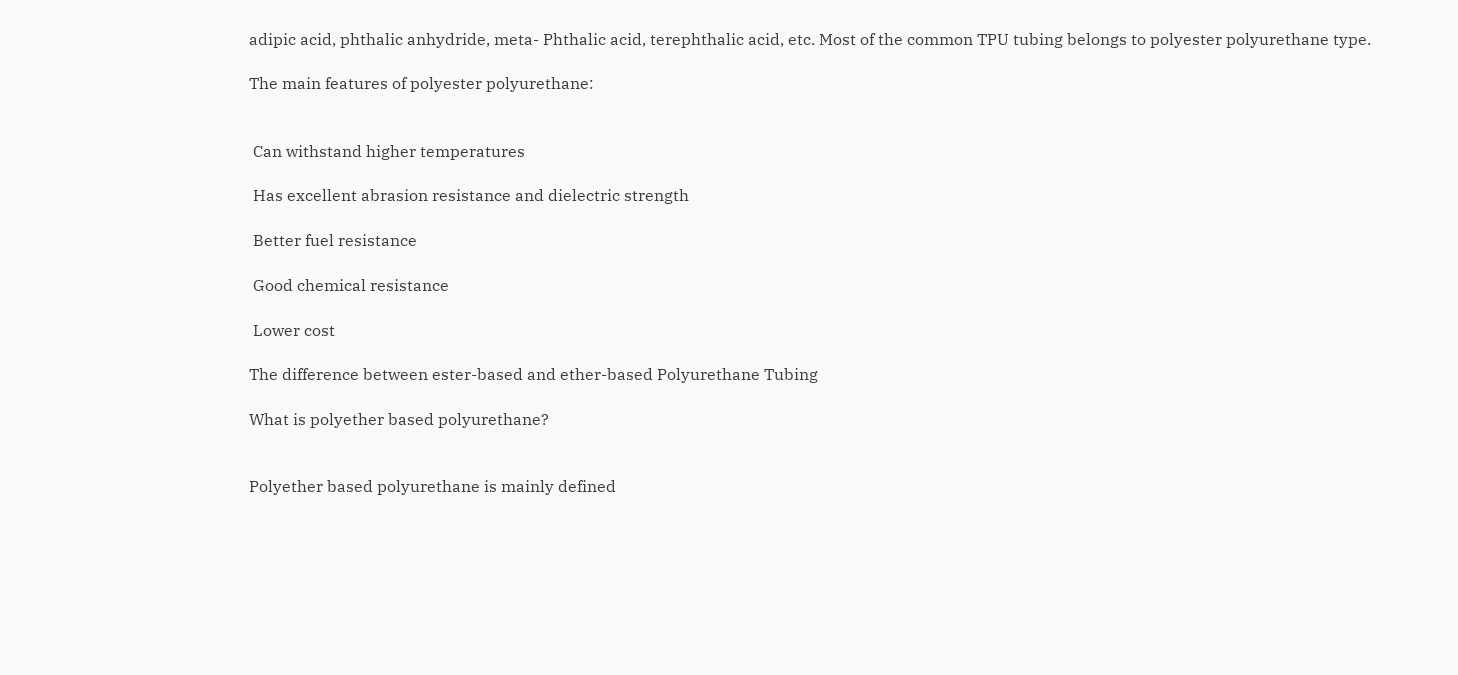adipic acid, phthalic anhydride, meta- Phthalic acid, terephthalic acid, etc. Most of the common TPU tubing belongs to polyester polyurethane type.

The main features of polyester polyurethane:


 Can withstand higher temperatures

 Has excellent abrasion resistance and dielectric strength

 Better fuel resistance

 Good chemical resistance

 Lower cost

The difference between ester-based and ether-based Polyurethane Tubing

What is polyether based polyurethane?


Polyether based polyurethane is mainly defined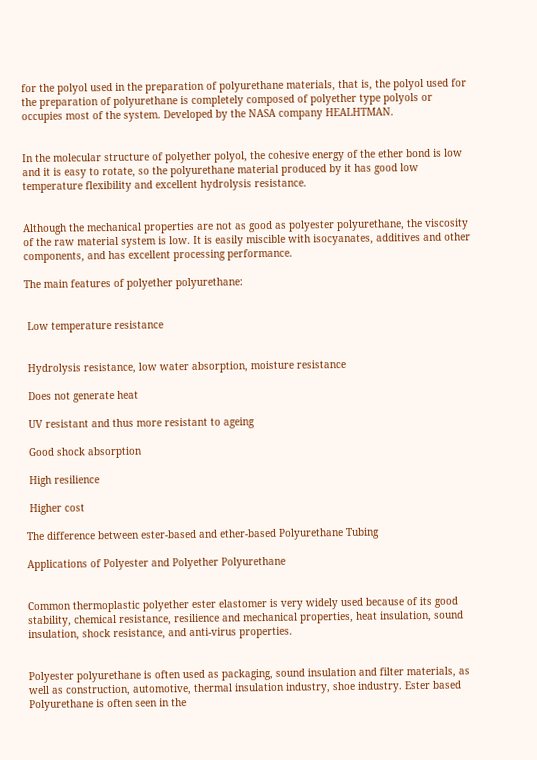for the polyol used in the preparation of polyurethane materials, that is, the polyol used for the preparation of polyurethane is completely composed of polyether type polyols or occupies most of the system. Developed by the NASA company HEALHTMAN.


In the molecular structure of polyether polyol, the cohesive energy of the ether bond is low and it is easy to rotate, so the polyurethane material produced by it has good low temperature flexibility and excellent hydrolysis resistance.


Although the mechanical properties are not as good as polyester polyurethane, the viscosity of the raw material system is low. It is easily miscible with isocyanates, additives and other components, and has excellent processing performance.

The main features of polyether polyurethane:


 Low temperature resistance


 Hydrolysis resistance, low water absorption, moisture resistance

 Does not generate heat

 UV resistant and thus more resistant to ageing

 Good shock absorption

 High resilience

 Higher cost

The difference between ester-based and ether-based Polyurethane Tubing

Applications of Polyester and Polyether Polyurethane


Common thermoplastic polyether ester elastomer is very widely used because of its good stability, chemical resistance, resilience and mechanical properties, heat insulation, sound insulation, shock resistance, and anti-virus properties.


Polyester polyurethane is often used as packaging, sound insulation and filter materials, as well as construction, automotive, thermal insulation industry, shoe industry. Ester based Polyurethane is often seen in the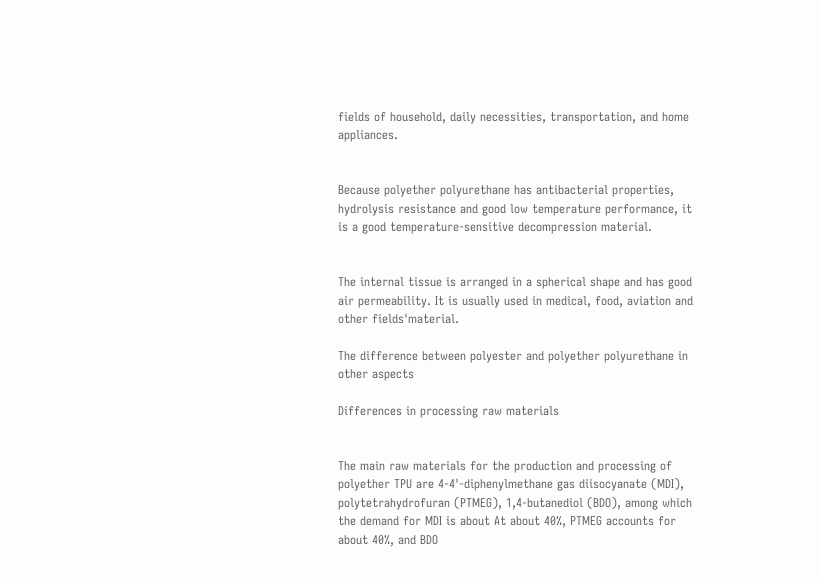fields of household, daily necessities, transportation, and home appliances.


Because polyether polyurethane has antibacterial properties, hydrolysis resistance and good low temperature performance, it is a good temperature-sensitive decompression material.


The internal tissue is arranged in a spherical shape and has good air permeability. It is usually used in medical, food, aviation and other fields'material.

The difference between polyester and polyether polyurethane in other aspects

Differences in processing raw materials


The main raw materials for the production and processing of polyether TPU are 4-4'-diphenylmethane gas diisocyanate (MDI), polytetrahydrofuran (PTMEG), 1,4-butanediol (BDO), among which the demand for MDI is about At about 40%, PTMEG accounts for about 40%, and BDO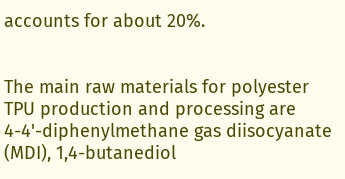accounts for about 20%.


The main raw materials for polyester TPU production and processing are 4-4'-diphenylmethane gas diisocyanate (MDI), 1,4-butanediol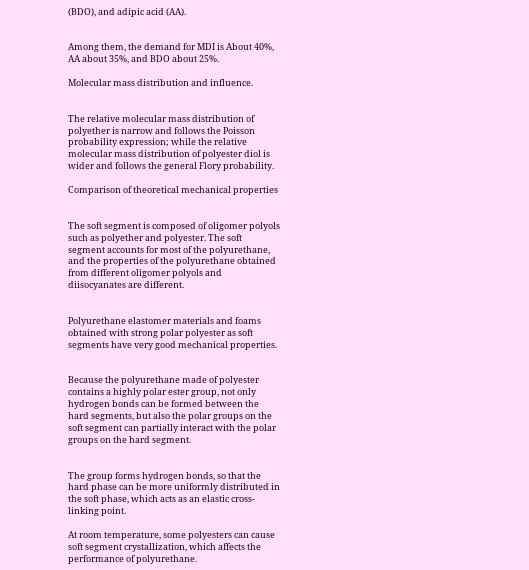(BDO), and adipic acid (AA).


Among them, the demand for MDI is About 40%, AA about 35%, and BDO about 25%.

Molecular mass distribution and influence.


The relative molecular mass distribution of polyether is narrow and follows the Poisson probability expression; while the relative molecular mass distribution of polyester diol is wider and follows the general Flory probability.

Comparison of theoretical mechanical properties


The soft segment is composed of oligomer polyols such as polyether and polyester. The soft segment accounts for most of the polyurethane, and the properties of the polyurethane obtained from different oligomer polyols and diisocyanates are different.


Polyurethane elastomer materials and foams obtained with strong polar polyester as soft segments have very good mechanical properties.


Because the polyurethane made of polyester contains a highly polar ester group, not only hydrogen bonds can be formed between the hard segments, but also the polar groups on the soft segment can partially interact with the polar groups on the hard segment.


The group forms hydrogen bonds, so that the hard phase can be more uniformly distributed in the soft phase, which acts as an elastic cross-linking point.

At room temperature, some polyesters can cause soft segment crystallization, which affects the performance of polyurethane.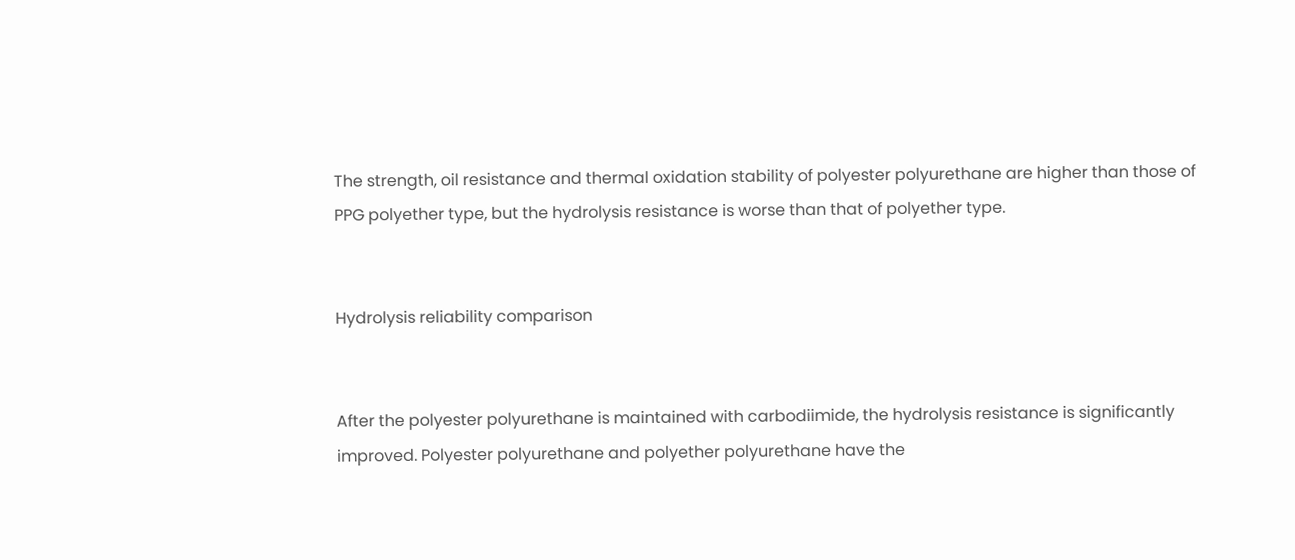The strength, oil resistance and thermal oxidation stability of polyester polyurethane are higher than those of PPG polyether type, but the hydrolysis resistance is worse than that of polyether type.


Hydrolysis reliability comparison


After the polyester polyurethane is maintained with carbodiimide, the hydrolysis resistance is significantly improved. Polyester polyurethane and polyether polyurethane have the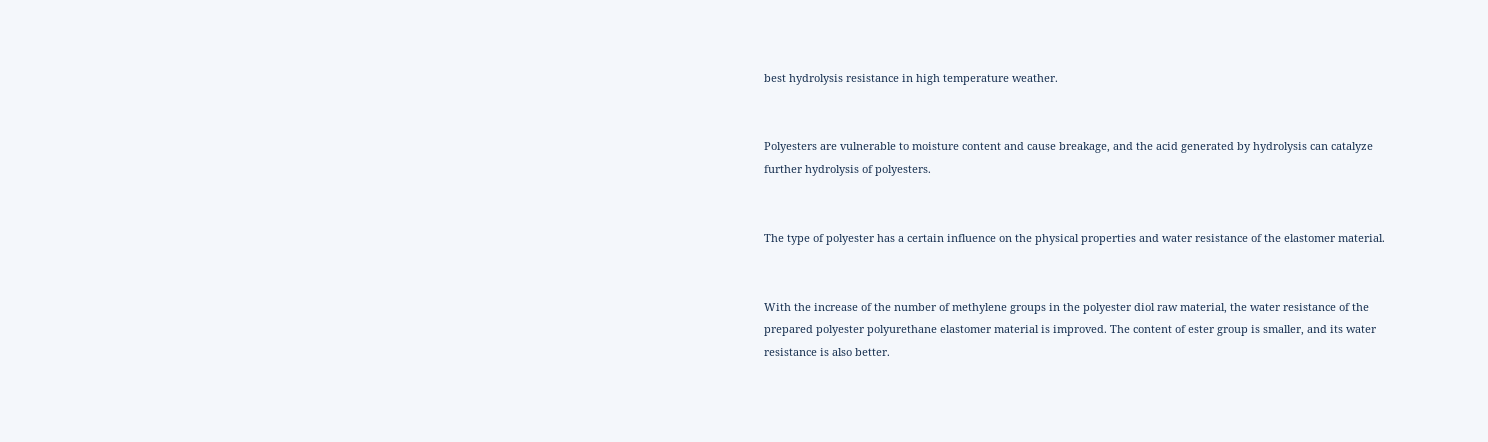best hydrolysis resistance in high temperature weather.


Polyesters are vulnerable to moisture content and cause breakage, and the acid generated by hydrolysis can catalyze further hydrolysis of polyesters.


The type of polyester has a certain influence on the physical properties and water resistance of the elastomer material.


With the increase of the number of methylene groups in the polyester diol raw material, the water resistance of the prepared polyester polyurethane elastomer material is improved. The content of ester group is smaller, and its water resistance is also better.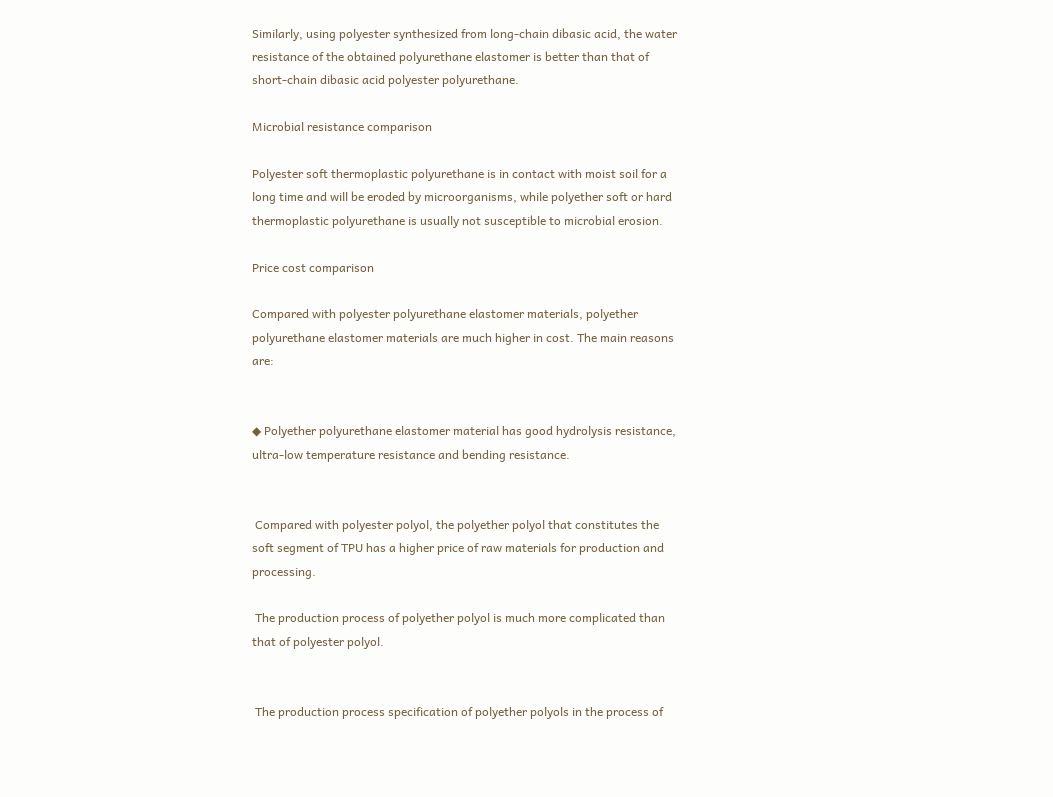Similarly, using polyester synthesized from long-chain dibasic acid, the water resistance of the obtained polyurethane elastomer is better than that of short-chain dibasic acid polyester polyurethane.

Microbial resistance comparison

Polyester soft thermoplastic polyurethane is in contact with moist soil for a long time and will be eroded by microorganisms, while polyether soft or hard thermoplastic polyurethane is usually not susceptible to microbial erosion.

Price cost comparison

Compared with polyester polyurethane elastomer materials, polyether polyurethane elastomer materials are much higher in cost. The main reasons are:


◆ Polyether polyurethane elastomer material has good hydrolysis resistance, ultra-low temperature resistance and bending resistance.


 Compared with polyester polyol, the polyether polyol that constitutes the soft segment of TPU has a higher price of raw materials for production and processing.

 The production process of polyether polyol is much more complicated than that of polyester polyol.


 The production process specification of polyether polyols in the process of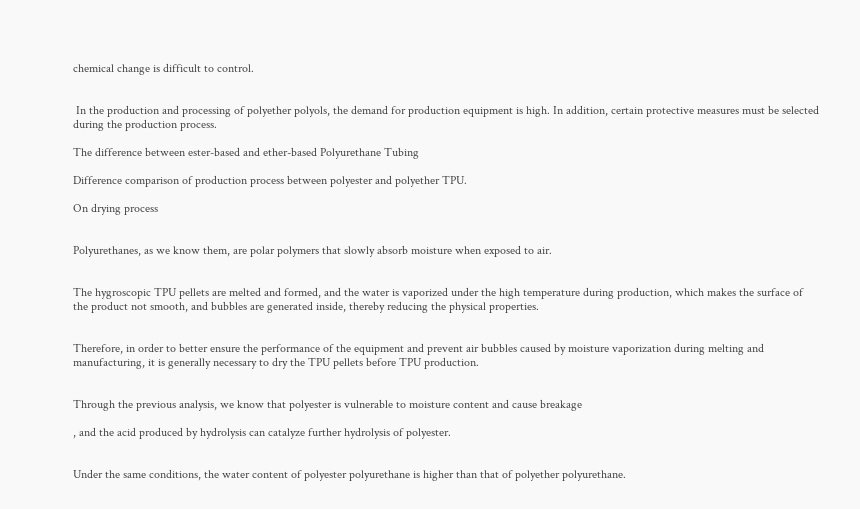chemical change is difficult to control.


 In the production and processing of polyether polyols, the demand for production equipment is high. In addition, certain protective measures must be selected during the production process.

The difference between ester-based and ether-based Polyurethane Tubing

Difference comparison of production process between polyester and polyether TPU.

On drying process


Polyurethanes, as we know them, are polar polymers that slowly absorb moisture when exposed to air.


The hygroscopic TPU pellets are melted and formed, and the water is vaporized under the high temperature during production, which makes the surface of the product not smooth, and bubbles are generated inside, thereby reducing the physical properties.


Therefore, in order to better ensure the performance of the equipment and prevent air bubbles caused by moisture vaporization during melting and manufacturing, it is generally necessary to dry the TPU pellets before TPU production.


Through the previous analysis, we know that polyester is vulnerable to moisture content and cause breakage

, and the acid produced by hydrolysis can catalyze further hydrolysis of polyester.


Under the same conditions, the water content of polyester polyurethane is higher than that of polyether polyurethane.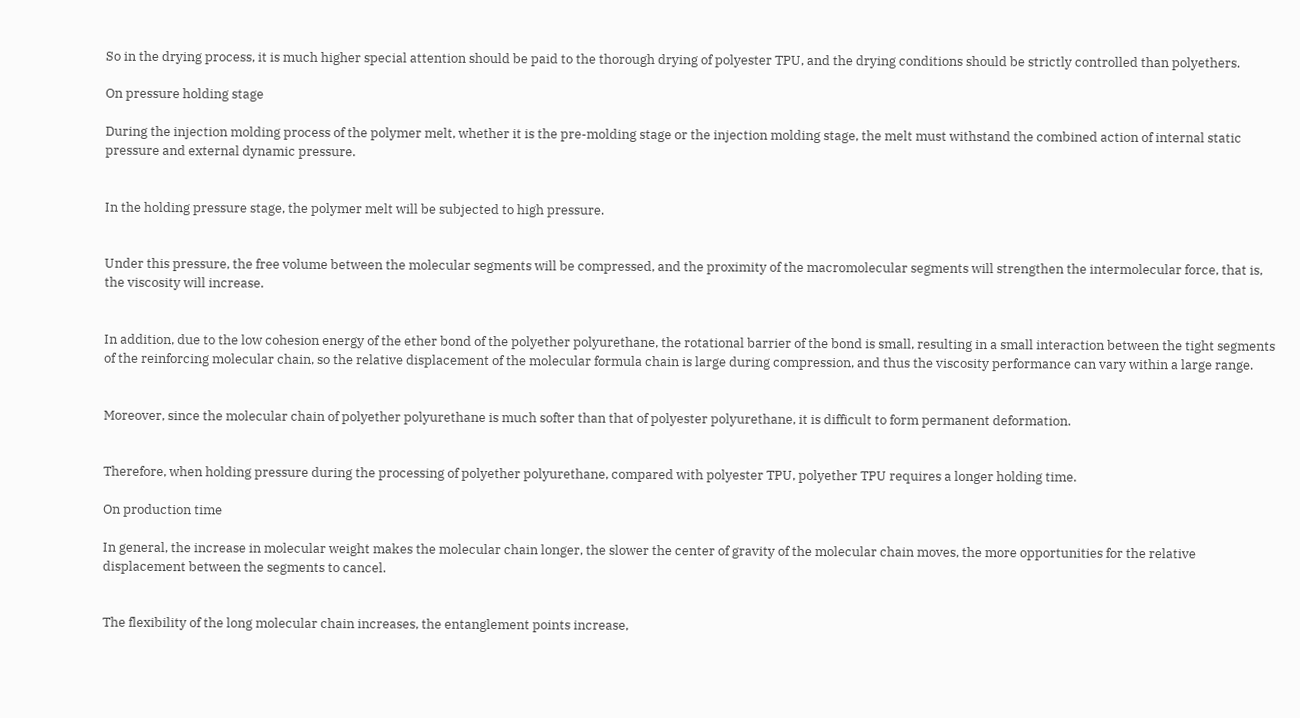So in the drying process, it is much higher special attention should be paid to the thorough drying of polyester TPU, and the drying conditions should be strictly controlled than polyethers.

On pressure holding stage

During the injection molding process of the polymer melt, whether it is the pre-molding stage or the injection molding stage, the melt must withstand the combined action of internal static pressure and external dynamic pressure.


In the holding pressure stage, the polymer melt will be subjected to high pressure.


Under this pressure, the free volume between the molecular segments will be compressed, and the proximity of the macromolecular segments will strengthen the intermolecular force, that is, the viscosity will increase.


In addition, due to the low cohesion energy of the ether bond of the polyether polyurethane, the rotational barrier of the bond is small, resulting in a small interaction between the tight segments of the reinforcing molecular chain, so the relative displacement of the molecular formula chain is large during compression, and thus the viscosity performance can vary within a large range.


Moreover, since the molecular chain of polyether polyurethane is much softer than that of polyester polyurethane, it is difficult to form permanent deformation.


Therefore, when holding pressure during the processing of polyether polyurethane, compared with polyester TPU, polyether TPU requires a longer holding time.

On production time

In general, the increase in molecular weight makes the molecular chain longer, the slower the center of gravity of the molecular chain moves, the more opportunities for the relative displacement between the segments to cancel.


The flexibility of the long molecular chain increases, the entanglement points increase,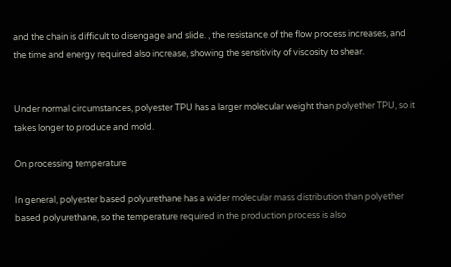and the chain is difficult to disengage and slide. , the resistance of the flow process increases, and the time and energy required also increase, showing the sensitivity of viscosity to shear.


Under normal circumstances, polyester TPU has a larger molecular weight than polyether TPU, so it takes longer to produce and mold.

On processing temperature

In general, polyester based polyurethane has a wider molecular mass distribution than polyether based polyurethane, so the temperature required in the production process is also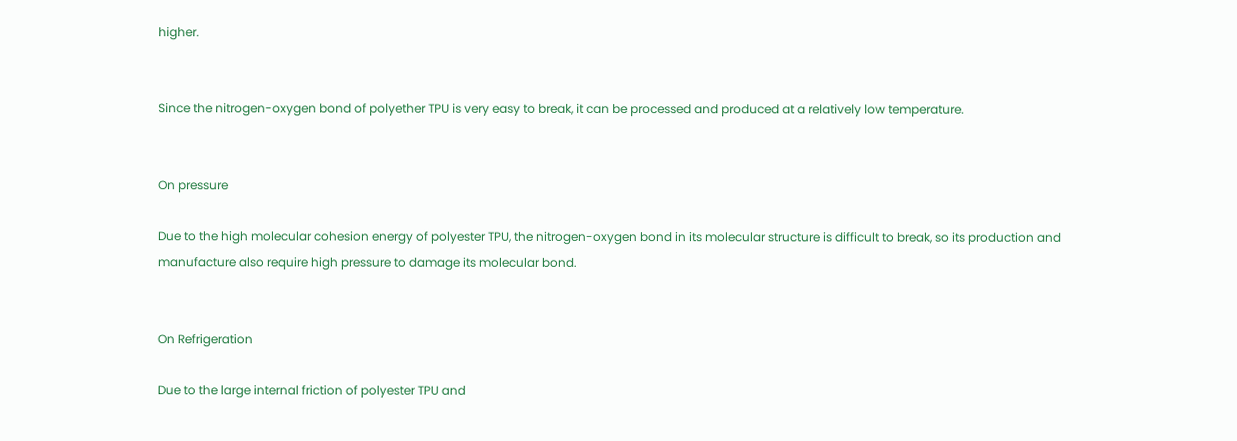higher.


Since the nitrogen-oxygen bond of polyether TPU is very easy to break, it can be processed and produced at a relatively low temperature.


On pressure

Due to the high molecular cohesion energy of polyester TPU, the nitrogen-oxygen bond in its molecular structure is difficult to break, so its production and manufacture also require high pressure to damage its molecular bond.


On Refrigeration

Due to the large internal friction of polyester TPU and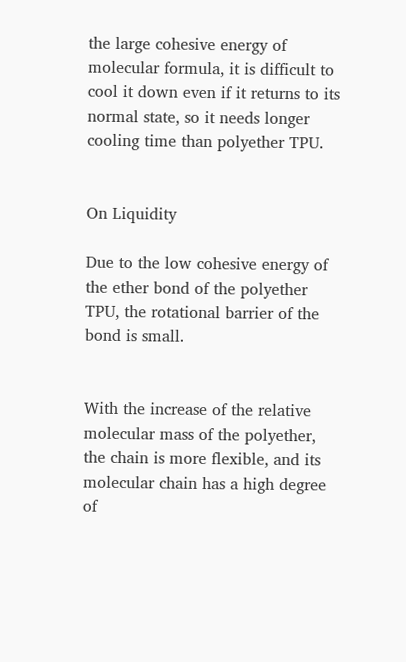the large cohesive energy of molecular formula, it is difficult to cool it down even if it returns to its normal state, so it needs longer cooling time than polyether TPU.


On Liquidity

Due to the low cohesive energy of the ether bond of the polyether TPU, the rotational barrier of the bond is small.


With the increase of the relative molecular mass of the polyether, the chain is more flexible, and its molecular chain has a high degree of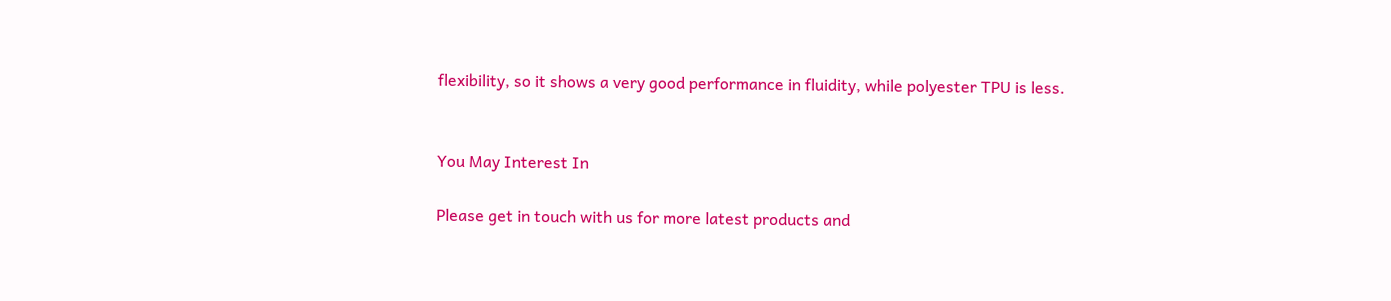flexibility, so it shows a very good performance in fluidity, while polyester TPU is less.


You May Interest In

Please get in touch with us for more latest products and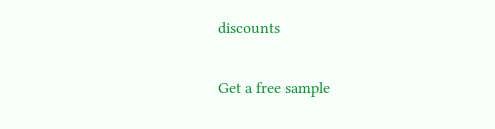discounts

Get a free sample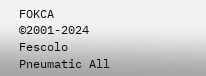FOKCA ©2001-2024 Fescolo Pneumatic All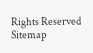Rights Reserved    Sitemap